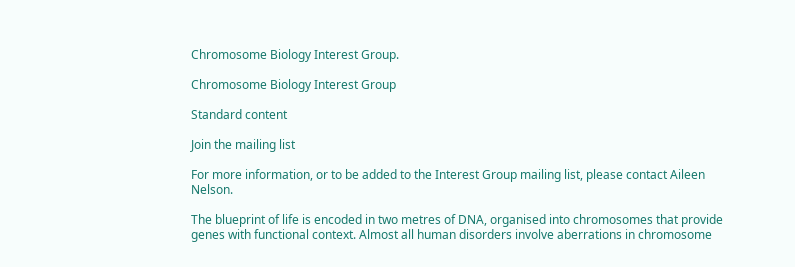Chromosome Biology Interest Group.

Chromosome Biology Interest Group

Standard content

Join the mailing list

For more information, or to be added to the Interest Group mailing list, please contact Aileen Nelson.

The blueprint of life is encoded in two metres of DNA, organised into chromosomes that provide genes with functional context. Almost all human disorders involve aberrations in chromosome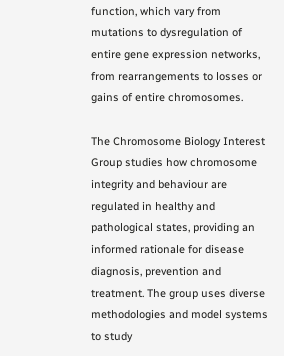function, which vary from mutations to dysregulation of entire gene expression networks, from rearrangements to losses or gains of entire chromosomes.

The Chromosome Biology Interest Group studies how chromosome integrity and behaviour are regulated in healthy and pathological states, providing an informed rationale for disease diagnosis, prevention and treatment. The group uses diverse methodologies and model systems to study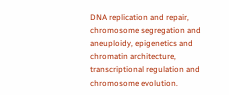DNA replication and repair, chromosome segregation and aneuploidy, epigenetics and chromatin architecture, transcriptional regulation and chromosome evolution.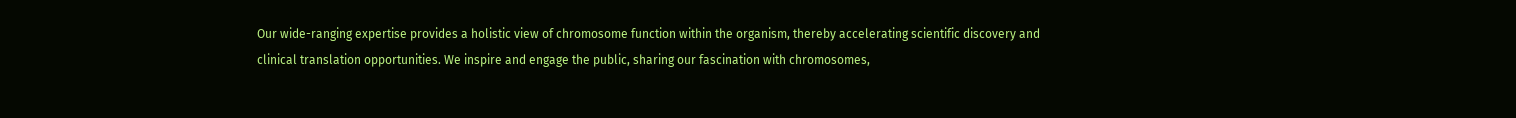Our wide-ranging expertise provides a holistic view of chromosome function within the organism, thereby accelerating scientific discovery and clinical translation opportunities. We inspire and engage the public, sharing our fascination with chromosomes,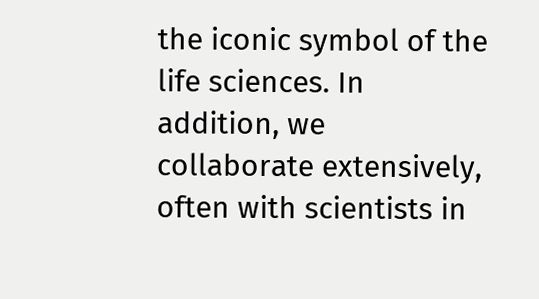the iconic symbol of the life sciences. In addition, we collaborate extensively, often with scientists in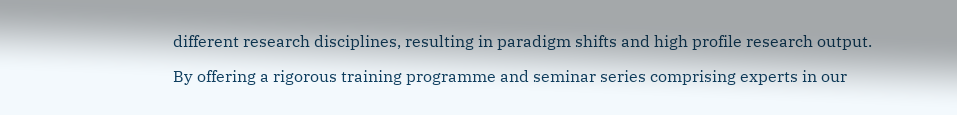different research disciplines, resulting in paradigm shifts and high profile research output.

By offering a rigorous training programme and seminar series comprising experts in our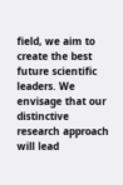field, we aim to create the best future scientific leaders. We envisage that our distinctive research approach will lead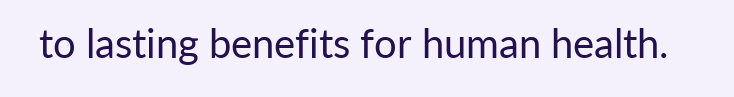to lasting benefits for human health.